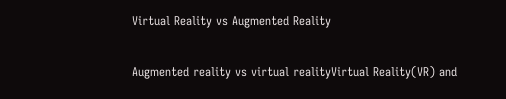Virtual Reality vs Augmented Reality

Augmented reality vs virtual realityVirtual Reality(VR) and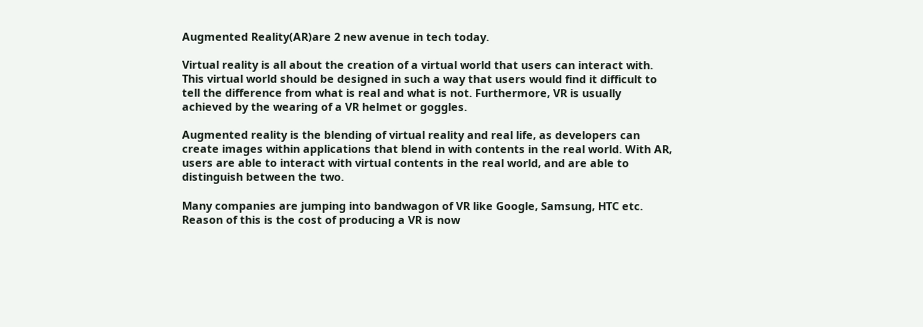Augmented Reality(AR)are 2 new avenue in tech today.

Virtual reality is all about the creation of a virtual world that users can interact with. This virtual world should be designed in such a way that users would find it difficult to tell the difference from what is real and what is not. Furthermore, VR is usually achieved by the wearing of a VR helmet or goggles.

Augmented reality is the blending of virtual reality and real life, as developers can create images within applications that blend in with contents in the real world. With AR, users are able to interact with virtual contents in the real world, and are able to distinguish between the two.

Many companies are jumping into bandwagon of VR like Google, Samsung, HTC etc. Reason of this is the cost of producing a VR is now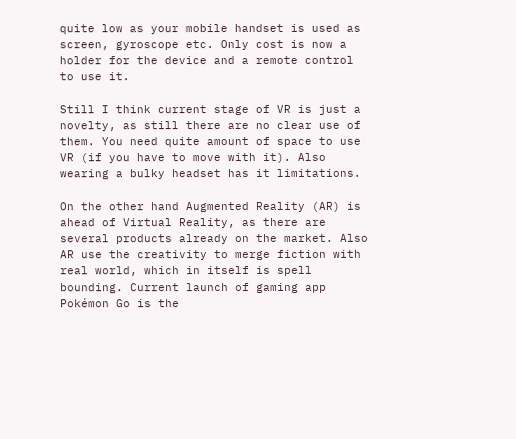quite low as your mobile handset is used as screen, gyroscope etc. Only cost is now a holder for the device and a remote control to use it.

Still I think current stage of VR is just a novelty, as still there are no clear use of them. You need quite amount of space to use VR (if you have to move with it). Also wearing a bulky headset has it limitations.

On the other hand Augmented Reality (AR) is ahead of Virtual Reality, as there are several products already on the market. Also AR use the creativity to merge fiction with real world, which in itself is spell bounding. Current launch of gaming app Pokémon Go is the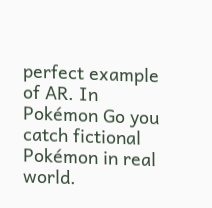perfect example of AR. In Pokémon Go you catch fictional Pokémon in real world.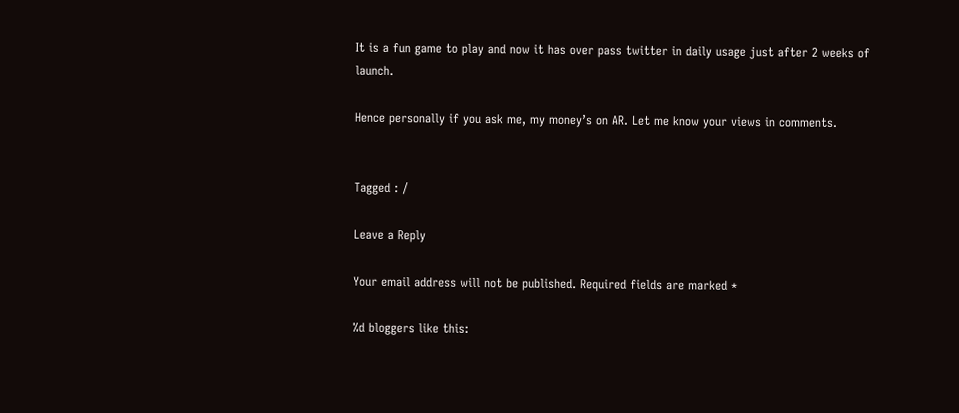It is a fun game to play and now it has over pass twitter in daily usage just after 2 weeks of launch.

Hence personally if you ask me, my money’s on AR. Let me know your views in comments.


Tagged : /

Leave a Reply

Your email address will not be published. Required fields are marked *

%d bloggers like this: